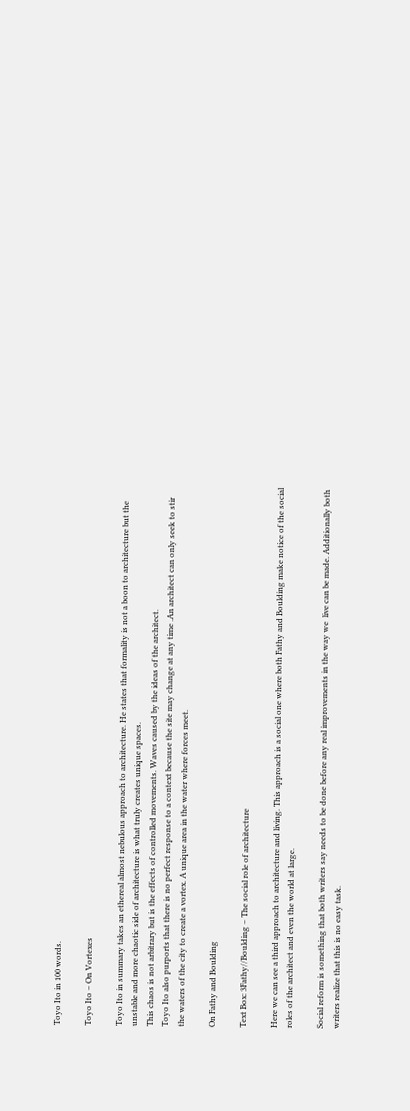Toyo Ito in 100 words.

Toyo Ito – On Vortexes

Toyo Ito in summary takes an ethereal almost nebulous approach to architecture. He states that formality is not a boon to architecture but the unstable and more chaotic side of architecture is what truly creates unique spaces.
This chaos is not arbitrary but is the effects of controlled movements. Waves caused by the ideas of the architect.
Toyo Ito also purports that there is no perfect response to a context because the site may change at any time .An architect can only seek to stir the waters of the city to create a vortex. A unique area in the water where forces meet.

On Fathy and Boulding

Text Box: 3Fathy//Boulding – The social role of architecture

Here we can see a third approach to architecture and living. This approach is a social one where both Fathy and Boulding make notice of the social roles of the architect and even the world at large.

Social reform is something that both writers say needs to be done before any real improvements in the way we  live can be made. Additionally both writers realize that this is no easy task.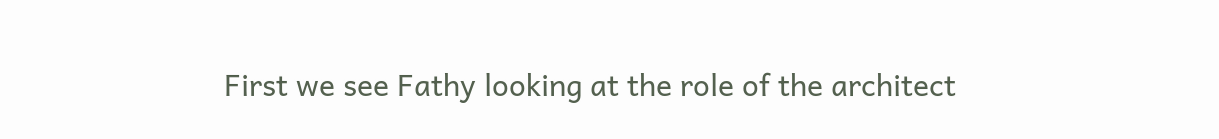First we see Fathy looking at the role of the architect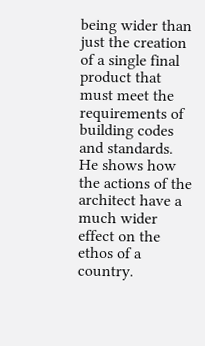being wider than just the creation of a single final product that must meet the requirements of building codes and standards. He shows how the actions of the architect have a much wider effect on the ethos of a country.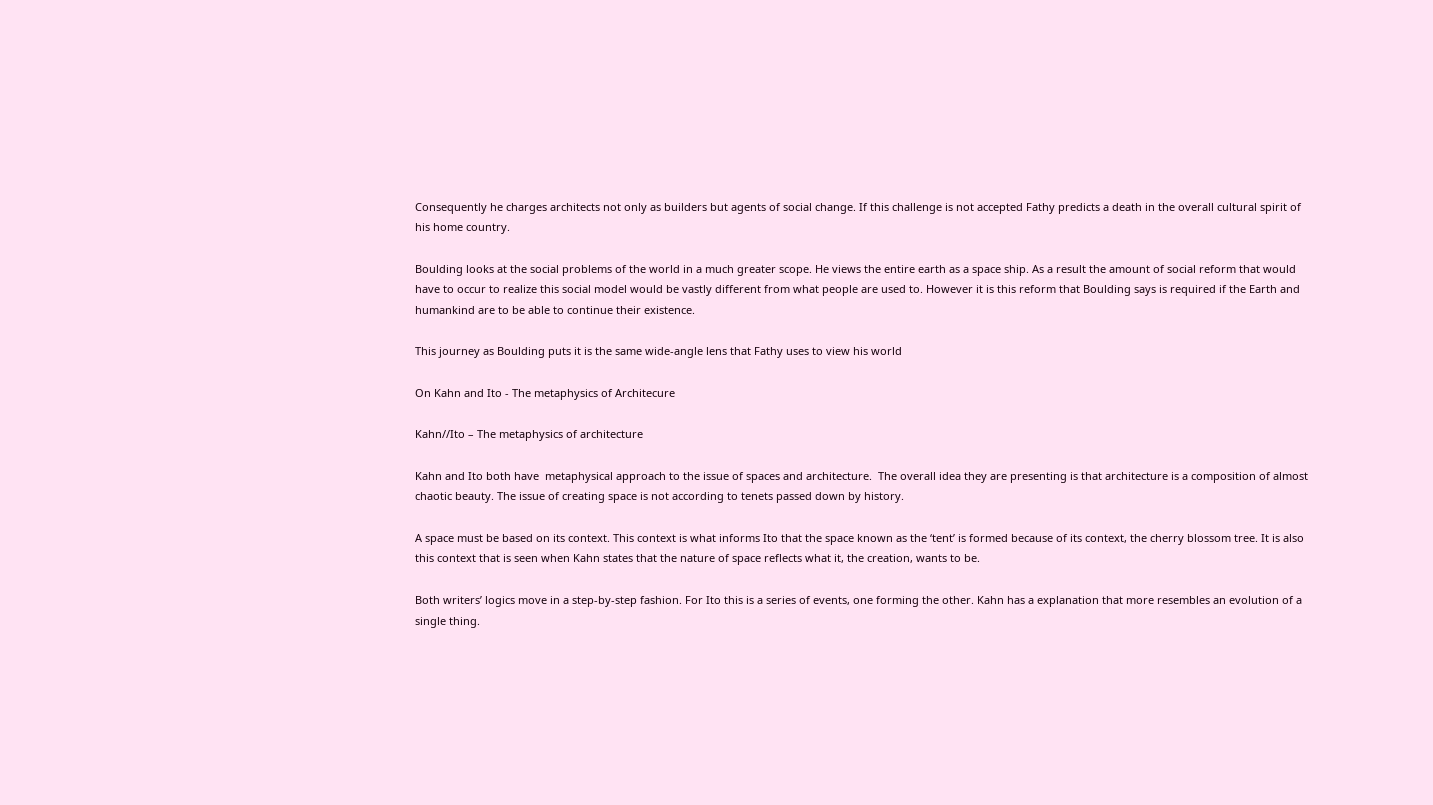Consequently he charges architects not only as builders but agents of social change. If this challenge is not accepted Fathy predicts a death in the overall cultural spirit of his home country.

Boulding looks at the social problems of the world in a much greater scope. He views the entire earth as a space ship. As a result the amount of social reform that would have to occur to realize this social model would be vastly different from what people are used to. However it is this reform that Boulding says is required if the Earth and humankind are to be able to continue their existence.

This journey as Boulding puts it is the same wide-angle lens that Fathy uses to view his world

On Kahn and Ito - The metaphysics of Architecure

Kahn//Ito – The metaphysics of architecture

Kahn and Ito both have  metaphysical approach to the issue of spaces and architecture.  The overall idea they are presenting is that architecture is a composition of almost chaotic beauty. The issue of creating space is not according to tenets passed down by history.

A space must be based on its context. This context is what informs Ito that the space known as the ‘tent’ is formed because of its context, the cherry blossom tree. It is also this context that is seen when Kahn states that the nature of space reflects what it, the creation, wants to be.

Both writers’ logics move in a step-by-step fashion. For Ito this is a series of events, one forming the other. Kahn has a explanation that more resembles an evolution of a single thing.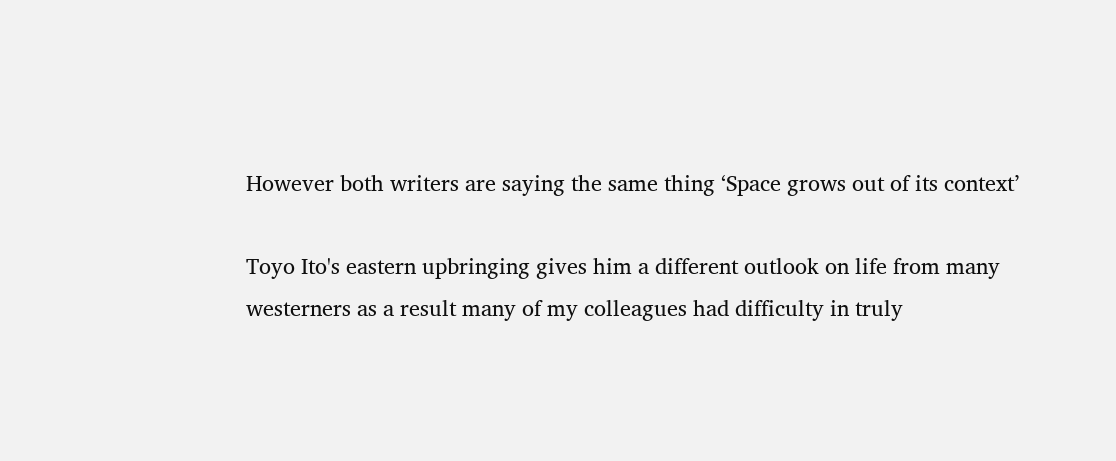However both writers are saying the same thing ‘Space grows out of its context’

Toyo Ito's eastern upbringing gives him a different outlook on life from many westerners as a result many of my colleagues had difficulty in truly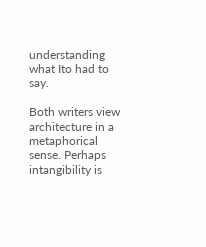understanding what Ito had to say.

Both writers view architecture in a metaphorical sense. Perhaps intangibility is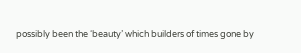possibly been the ‘beauty’ which builders of times gone by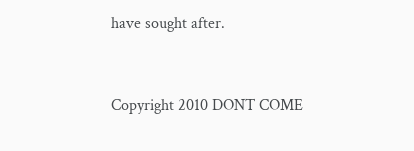have sought after.


Copyright 2010 DONT COME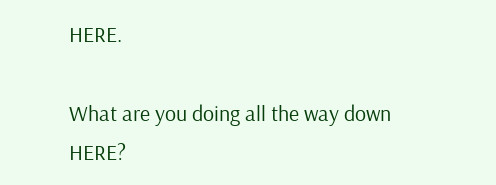HERE.

What are you doing all the way down HERE?